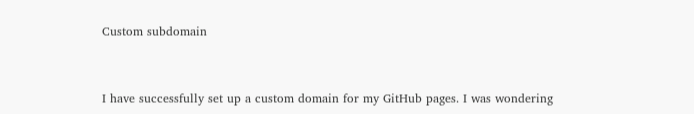Custom subdomain


I have successfully set up a custom domain for my GitHub pages. I was wondering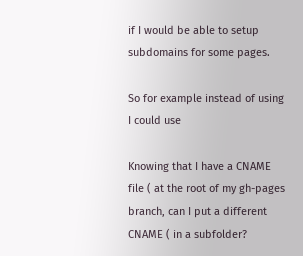if I would be able to setup subdomains for some pages.

So for example instead of using I could use

Knowing that I have a CNAME file ( at the root of my gh-pages branch, can I put a different CNAME ( in a subfolder?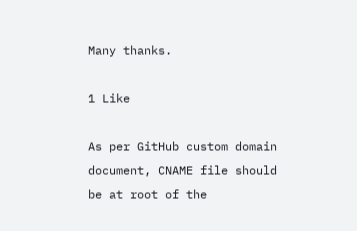Many thanks.

1 Like

As per GitHub custom domain document, CNAME file should be at root of the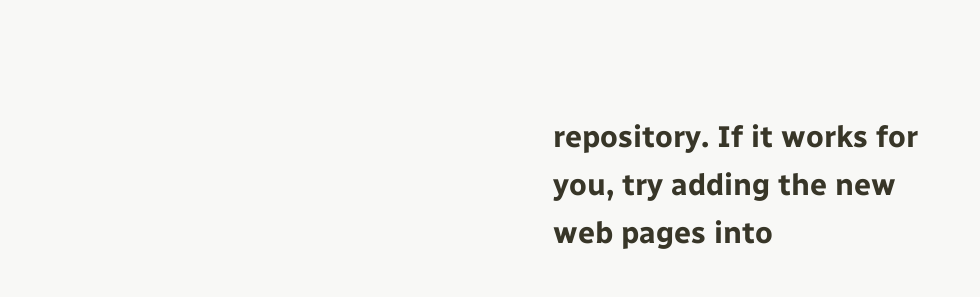repository. If it works for you, try adding the new web pages into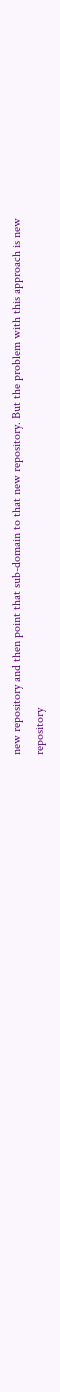new repository and then point that sub-domain to that new repository. But the problem with this approach is new repository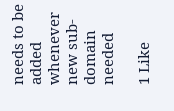needs to be added whenever new sub-domain needed

1 Like